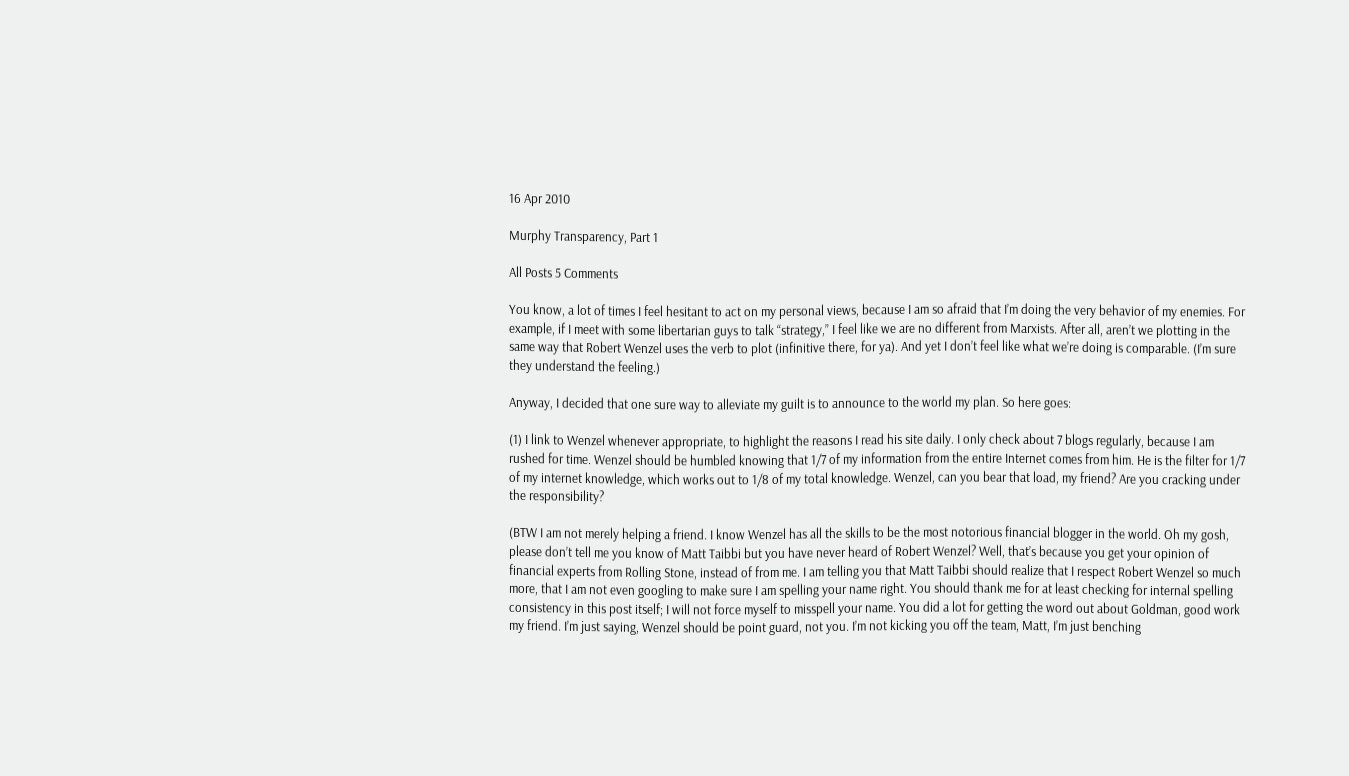16 Apr 2010

Murphy Transparency, Part 1

All Posts 5 Comments

You know, a lot of times I feel hesitant to act on my personal views, because I am so afraid that I’m doing the very behavior of my enemies. For example, if I meet with some libertarian guys to talk “strategy,” I feel like we are no different from Marxists. After all, aren’t we plotting in the same way that Robert Wenzel uses the verb to plot (infinitive there, for ya). And yet I don’t feel like what we’re doing is comparable. (I’m sure they understand the feeling.)

Anyway, I decided that one sure way to alleviate my guilt is to announce to the world my plan. So here goes:

(1) I link to Wenzel whenever appropriate, to highlight the reasons I read his site daily. I only check about 7 blogs regularly, because I am rushed for time. Wenzel should be humbled knowing that 1/7 of my information from the entire Internet comes from him. He is the filter for 1/7 of my internet knowledge, which works out to 1/8 of my total knowledge. Wenzel, can you bear that load, my friend? Are you cracking under the responsibility?

(BTW I am not merely helping a friend. I know Wenzel has all the skills to be the most notorious financial blogger in the world. Oh my gosh, please don’t tell me you know of Matt Taibbi but you have never heard of Robert Wenzel? Well, that’s because you get your opinion of financial experts from Rolling Stone, instead of from me. I am telling you that Matt Taibbi should realize that I respect Robert Wenzel so much more, that I am not even googling to make sure I am spelling your name right. You should thank me for at least checking for internal spelling consistency in this post itself; I will not force myself to misspell your name. You did a lot for getting the word out about Goldman, good work my friend. I’m just saying, Wenzel should be point guard, not you. I’m not kicking you off the team, Matt, I’m just benching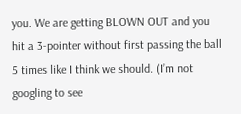you. We are getting BLOWN OUT and you hit a 3-pointer without first passing the ball 5 times like I think we should. (I’m not googling to see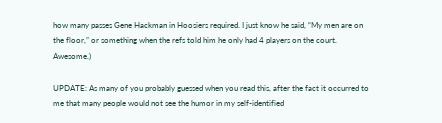how many passes Gene Hackman in Hoosiers required. I just know he said, “My men are on the floor,” or something when the refs told him he only had 4 players on the court. Awesome.)

UPDATE: As many of you probably guessed when you read this, after the fact it occurred to me that many people would not see the humor in my self-identified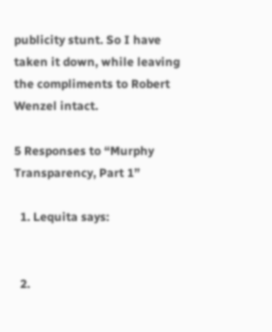publicity stunt. So I have taken it down, while leaving the compliments to Robert Wenzel intact.

5 Responses to “Murphy Transparency, Part 1”

  1. Lequita says:


  2.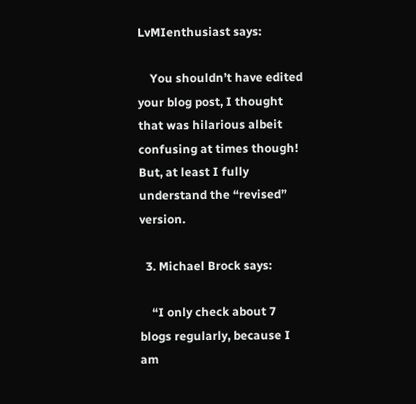LvMIenthusiast says:

    You shouldn’t have edited your blog post, I thought that was hilarious albeit confusing at times though! But, at least I fully understand the “revised” version.

  3. Michael Brock says:

    “I only check about 7 blogs regularly, because I am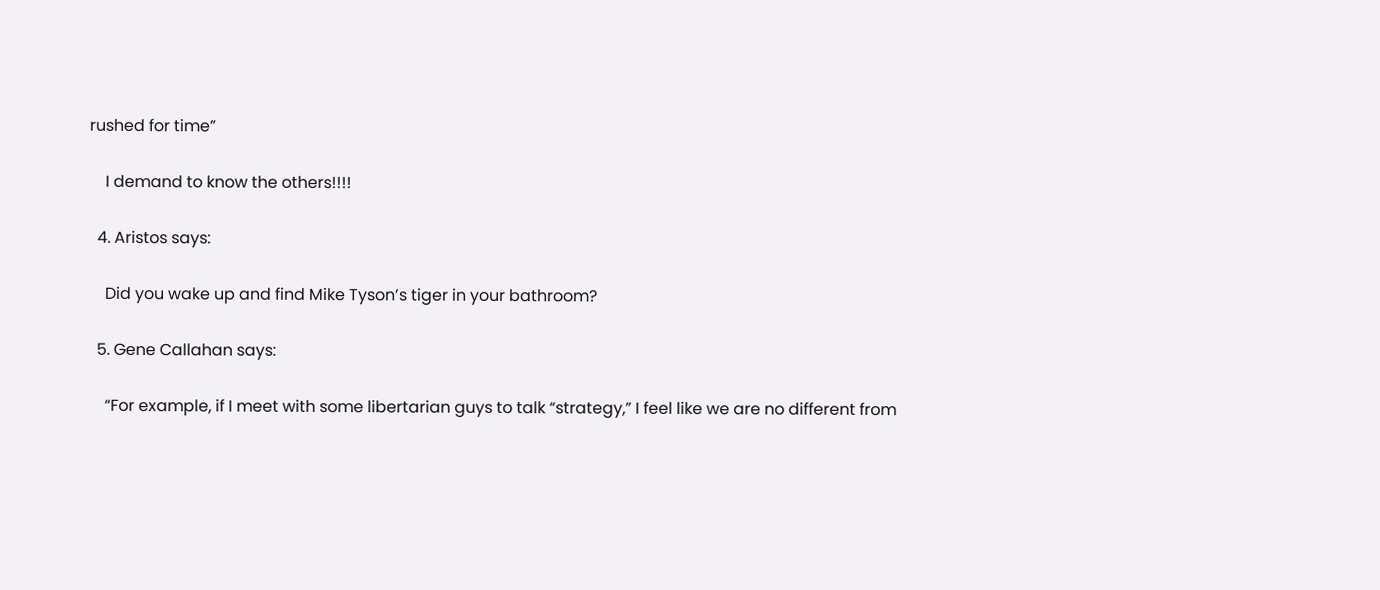rushed for time”

    I demand to know the others!!!!

  4. Aristos says:

    Did you wake up and find Mike Tyson’s tiger in your bathroom?

  5. Gene Callahan says:

    “For example, if I meet with some libertarian guys to talk “strategy,” I feel like we are no different from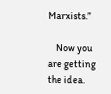Marxists.”

    Now you are getting the idea.